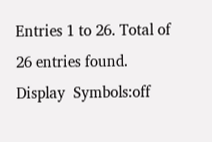Entries 1 to 26. Total of 26 entries found.
Display  Symbols:off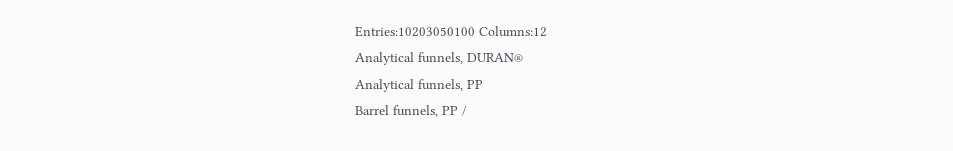Entries:10203050100 Columns:12
Analytical funnels, DURAN®
Analytical funnels, PP
Barrel funnels, PP /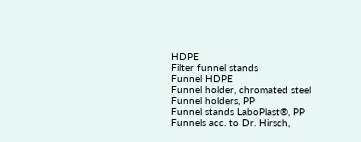HDPE
Filter funnel stands
Funnel HDPE
Funnel holder, chromated steel
Funnel holders, PP
Funnel stands LaboPlast®, PP
Funnels acc. to Dr. Hirsch,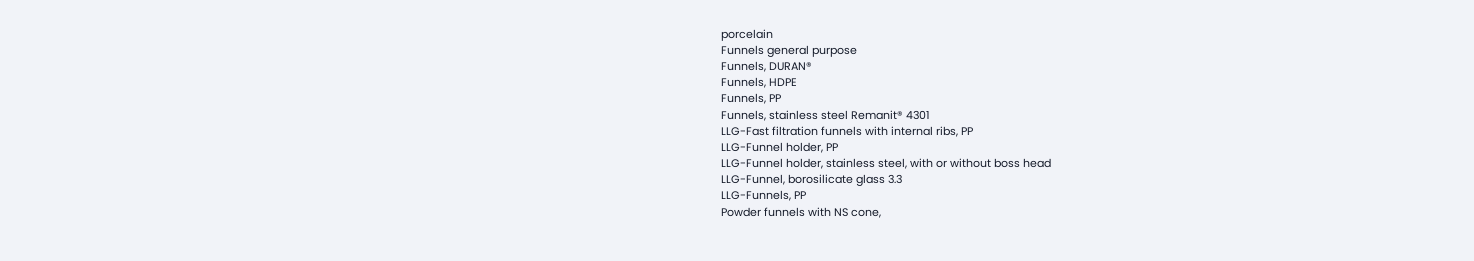porcelain
Funnels general purpose
Funnels, DURAN®
Funnels, HDPE
Funnels, PP
Funnels, stainless steel Remanit® 4301
LLG-Fast filtration funnels with internal ribs, PP
LLG-Funnel holder, PP
LLG-Funnel holder, stainless steel, with or without boss head
LLG-Funnel, borosilicate glass 3.3
LLG-Funnels, PP
Powder funnels with NS cone,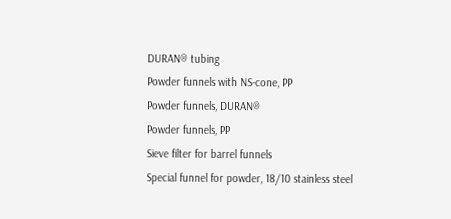DURAN® tubing
Powder funnels with NS-cone, PP
Powder funnels, DURAN®
Powder funnels, PP
Sieve filter for barrel funnels
Special funnel for powder, 18/10 stainless steel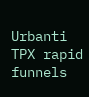Urbanti TPX rapid funnels